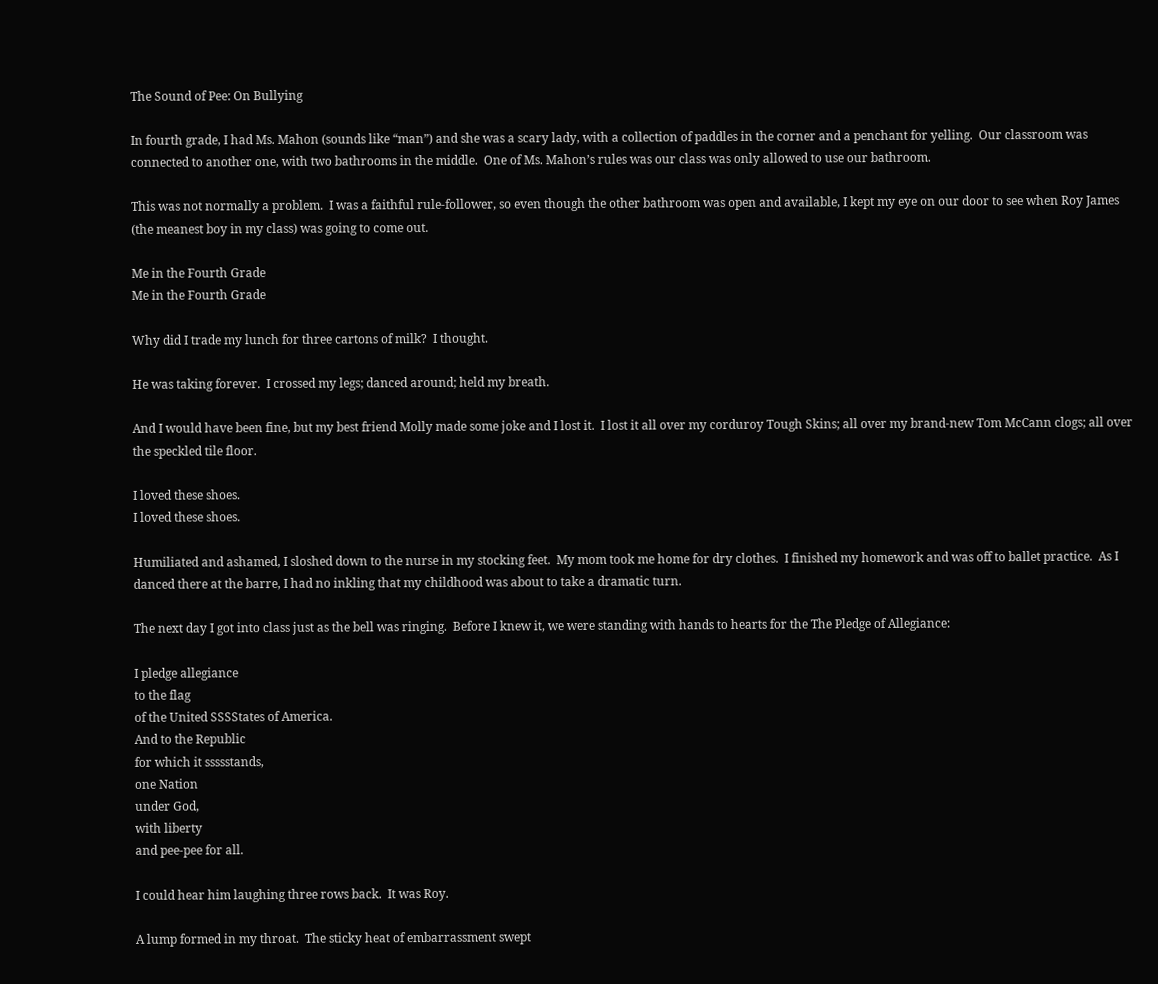The Sound of Pee: On Bullying

In fourth grade, I had Ms. Mahon (sounds like “man”) and she was a scary lady, with a collection of paddles in the corner and a penchant for yelling.  Our classroom was connected to another one, with two bathrooms in the middle.  One of Ms. Mahon’s rules was our class was only allowed to use our bathroom.

This was not normally a problem.  I was a faithful rule-follower, so even though the other bathroom was open and available, I kept my eye on our door to see when Roy James (the meanest boy in my class) was going to come out.

Me in the Fourth Grade
Me in the Fourth Grade

Why did I trade my lunch for three cartons of milk?  I thought.

He was taking forever.  I crossed my legs; danced around; held my breath.

And I would have been fine, but my best friend Molly made some joke and I lost it.  I lost it all over my corduroy Tough Skins; all over my brand-new Tom McCann clogs; all over the speckled tile floor.

I loved these shoes.
I loved these shoes.

Humiliated and ashamed, I sloshed down to the nurse in my stocking feet.  My mom took me home for dry clothes.  I finished my homework and was off to ballet practice.  As I danced there at the barre, I had no inkling that my childhood was about to take a dramatic turn.

The next day I got into class just as the bell was ringing.  Before I knew it, we were standing with hands to hearts for the The Pledge of Allegiance:

I pledge allegiance
to the flag
of the United SSSStates of America.
And to the Republic
for which it ssssstands,
one Nation
under God,
with liberty
and pee-pee for all.

I could hear him laughing three rows back.  It was Roy.

A lump formed in my throat.  The sticky heat of embarrassment swept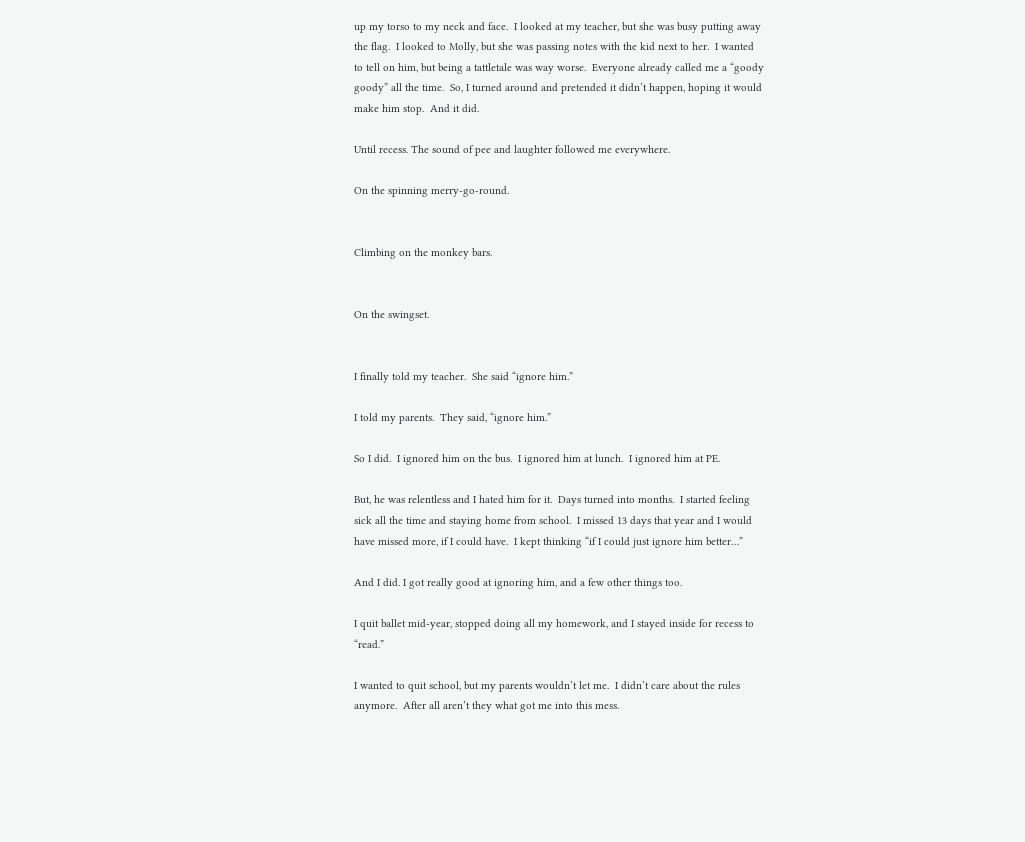up my torso to my neck and face.  I looked at my teacher, but she was busy putting away the flag.  I looked to Molly, but she was passing notes with the kid next to her.  I wanted to tell on him, but being a tattletale was way worse.  Everyone already called me a “goody goody” all the time.  So, I turned around and pretended it didn’t happen, hoping it would make him stop.  And it did.

Until recess. The sound of pee and laughter followed me everywhere.

On the spinning merry-go-round.


Climbing on the monkey bars.


On the swingset.


I finally told my teacher.  She said “ignore him.”

I told my parents.  They said, “ignore him.”

So I did.  I ignored him on the bus.  I ignored him at lunch.  I ignored him at PE.

But, he was relentless and I hated him for it.  Days turned into months.  I started feeling sick all the time and staying home from school.  I missed 13 days that year and I would have missed more, if I could have.  I kept thinking “if I could just ignore him better…”

And I did. I got really good at ignoring him, and a few other things too.

I quit ballet mid-year, stopped doing all my homework, and I stayed inside for recess to “read.”

I wanted to quit school, but my parents wouldn’t let me.  I didn’t care about the rules anymore.  After all aren’t they what got me into this mess.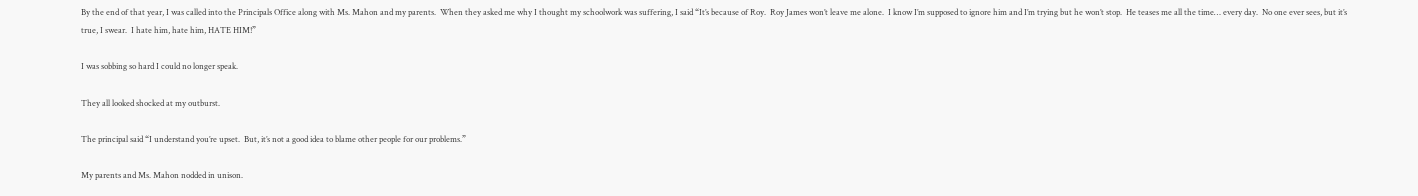By the end of that year, I was called into the Principals Office along with Ms. Mahon and my parents.  When they asked me why I thought my schoolwork was suffering, I said “It’s because of Roy.  Roy James won’t leave me alone.  I know I’m supposed to ignore him and I’m trying but he won’t stop.  He teases me all the time… every day.  No one ever sees, but it’s true, I swear.  I hate him, hate him, HATE HIM!”

I was sobbing so hard I could no longer speak.

They all looked shocked at my outburst.

The principal said “I understand you’re upset.  But, it’s not a good idea to blame other people for our problems.”

My parents and Ms. Mahon nodded in unison.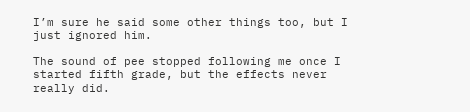I’m sure he said some other things too, but I just ignored him.

The sound of pee stopped following me once I started fifth grade, but the effects never really did.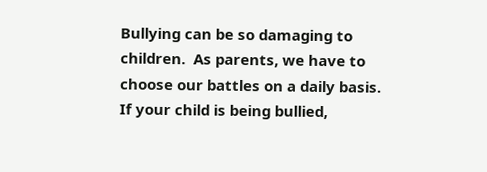Bullying can be so damaging to children.  As parents, we have to choose our battles on a daily basis.  If your child is being bullied,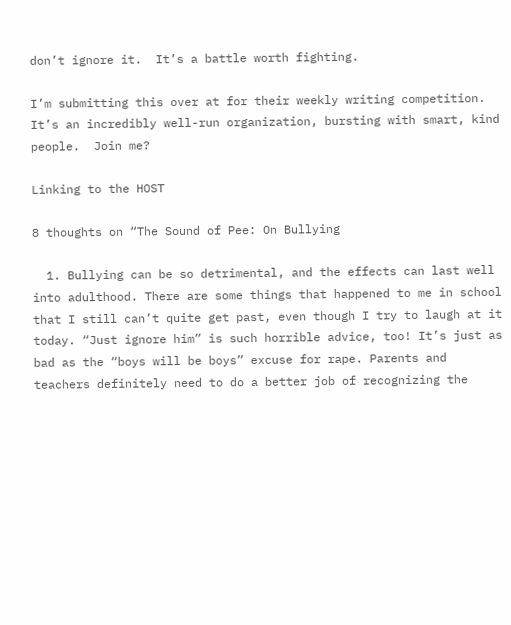don’t ignore it.  It’s a battle worth fighting.

I’m submitting this over at for their weekly writing competition.  It’s an incredibly well-run organization, bursting with smart, kind people.  Join me?

Linking to the HOST

8 thoughts on “The Sound of Pee: On Bullying

  1. Bullying can be so detrimental, and the effects can last well into adulthood. There are some things that happened to me in school that I still can’t quite get past, even though I try to laugh at it today. “Just ignore him” is such horrible advice, too! It’s just as bad as the “boys will be boys” excuse for rape. Parents and teachers definitely need to do a better job of recognizing the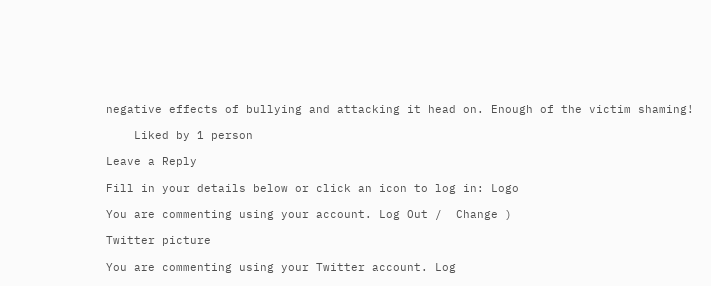negative effects of bullying and attacking it head on. Enough of the victim shaming!

    Liked by 1 person

Leave a Reply

Fill in your details below or click an icon to log in: Logo

You are commenting using your account. Log Out /  Change )

Twitter picture

You are commenting using your Twitter account. Log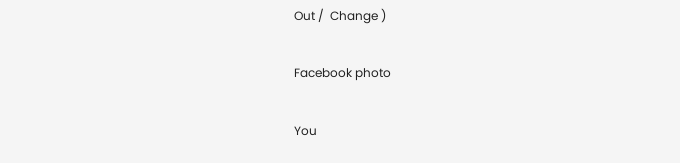Out /  Change )

Facebook photo

You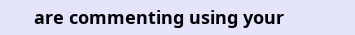are commenting using your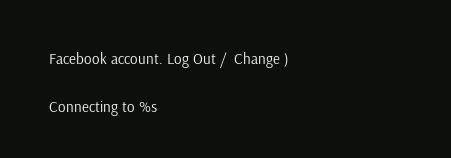Facebook account. Log Out /  Change )

Connecting to %s